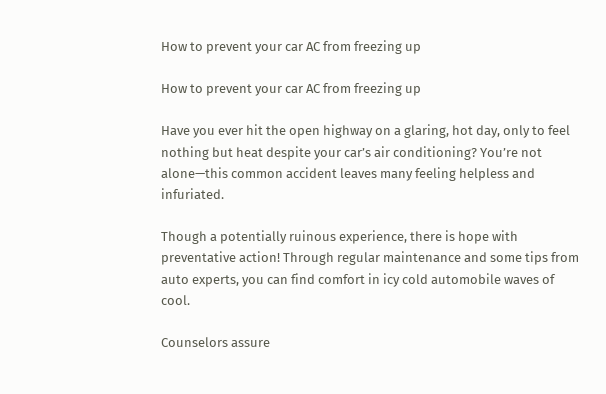How to prevent your car AC from freezing up

How to prevent your car AC from freezing up

Have you ever hit the open highway on a glaring, hot day, only to feel nothing but heat despite your car’s air conditioning? You’re not alone—this common accident leaves many feeling helpless and infuriated.

Though a potentially ruinous experience, there is hope with preventative action! Through regular maintenance and some tips from auto experts, you can find comfort in icy cold automobile waves of cool.

Counselors assure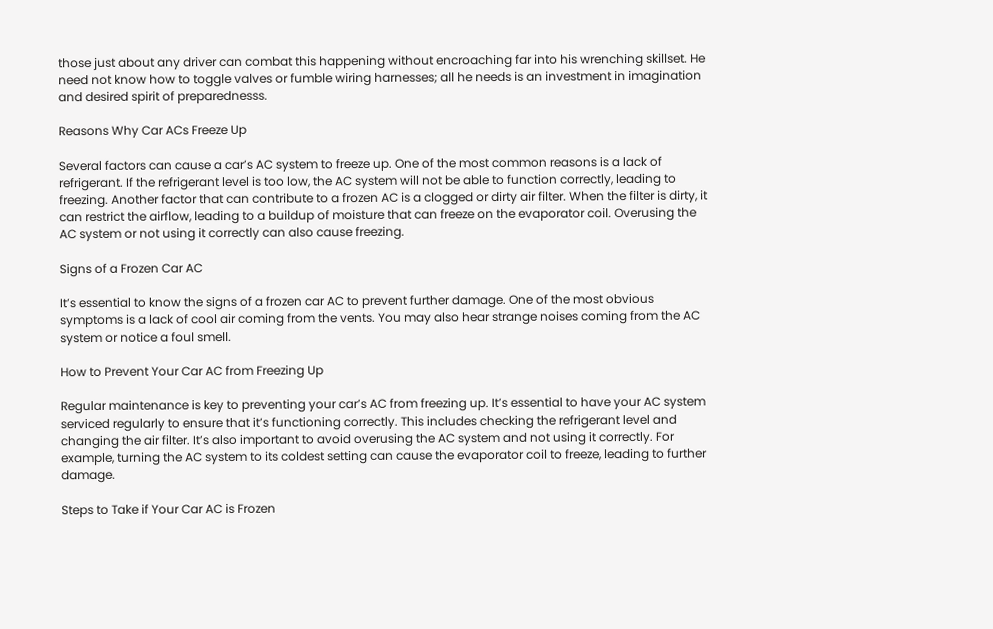those just about any driver can combat this happening without encroaching far into his wrenching skillset. He need not know how to toggle valves or fumble wiring harnesses; all he needs is an investment in imagination and desired spirit of preparednesss.

Reasons Why Car ACs Freeze Up

Several factors can cause a car’s AC system to freeze up. One of the most common reasons is a lack of refrigerant. If the refrigerant level is too low, the AC system will not be able to function correctly, leading to freezing. Another factor that can contribute to a frozen AC is a clogged or dirty air filter. When the filter is dirty, it can restrict the airflow, leading to a buildup of moisture that can freeze on the evaporator coil. Overusing the AC system or not using it correctly can also cause freezing.

Signs of a Frozen Car AC

It’s essential to know the signs of a frozen car AC to prevent further damage. One of the most obvious symptoms is a lack of cool air coming from the vents. You may also hear strange noises coming from the AC system or notice a foul smell.

How to Prevent Your Car AC from Freezing Up

Regular maintenance is key to preventing your car’s AC from freezing up. It’s essential to have your AC system serviced regularly to ensure that it’s functioning correctly. This includes checking the refrigerant level and changing the air filter. It’s also important to avoid overusing the AC system and not using it correctly. For example, turning the AC system to its coldest setting can cause the evaporator coil to freeze, leading to further damage.

Steps to Take if Your Car AC is Frozen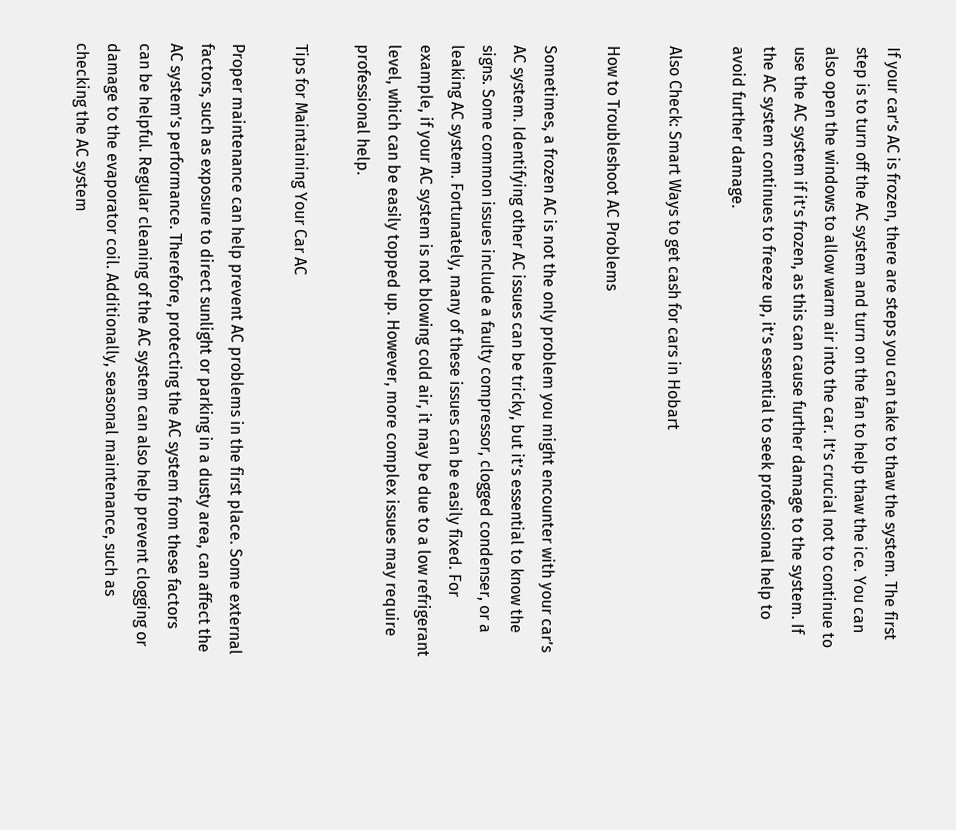If your car’s AC is frozen, there are steps you can take to thaw the system. The first step is to turn off the AC system and turn on the fan to help thaw the ice. You can also open the windows to allow warm air into the car. It’s crucial not to continue to use the AC system if it’s frozen, as this can cause further damage to the system. If the AC system continues to freeze up, it’s essential to seek professional help to avoid further damage.

Also Check: Smart Ways to get cash for cars in Hobart

How to Troubleshoot AC Problems

Sometimes, a frozen AC is not the only problem you might encounter with your car’s AC system. Identifying other AC issues can be tricky, but it’s essential to know the signs. Some common issues include a faulty compressor, clogged condenser, or a leaking AC system. Fortunately, many of these issues can be easily fixed. For example, if your AC system is not blowing cold air, it may be due to a low refrigerant level, which can be easily topped up. However, more complex issues may require professional help.

Tips for Maintaining Your Car AC

Proper maintenance can help prevent AC problems in the first place. Some external factors, such as exposure to direct sunlight or parking in a dusty area, can affect the AC system’s performance. Therefore, protecting the AC system from these factors can be helpful. Regular cleaning of the AC system can also help prevent clogging or damage to the evaporator coil. Additionally, seasonal maintenance, such as checking the AC system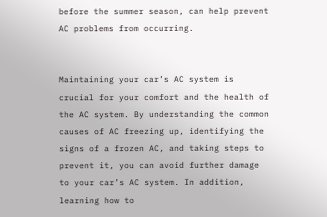before the summer season, can help prevent AC problems from occurring.


Maintaining your car’s AC system is crucial for your comfort and the health of the AC system. By understanding the common causes of AC freezing up, identifying the signs of a frozen AC, and taking steps to prevent it, you can avoid further damage to your car’s AC system. In addition, learning how to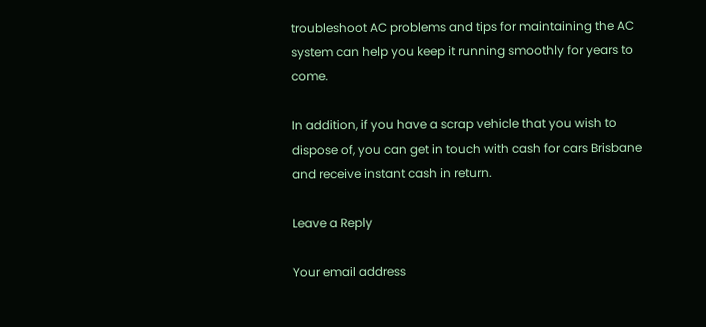troubleshoot AC problems and tips for maintaining the AC system can help you keep it running smoothly for years to come.

In addition, if you have a scrap vehicle that you wish to dispose of, you can get in touch with cash for cars Brisbane and receive instant cash in return.

Leave a Reply

Your email address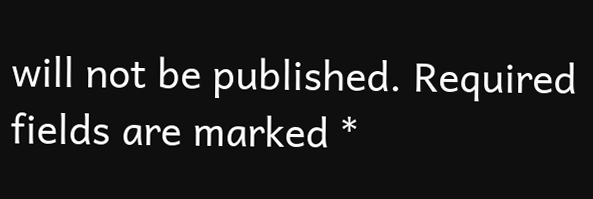will not be published. Required fields are marked *